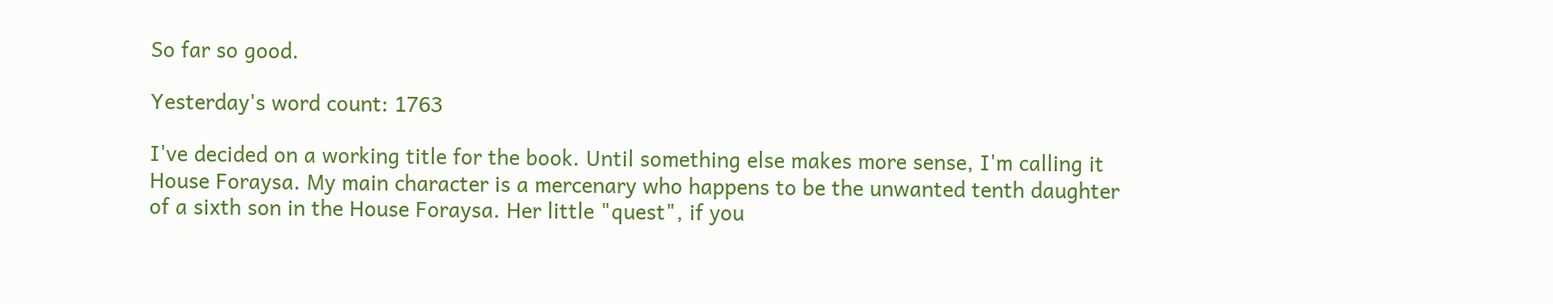So far so good.

Yesterday's word count: 1763

I've decided on a working title for the book. Until something else makes more sense, I'm calling it House Foraysa. My main character is a mercenary who happens to be the unwanted tenth daughter of a sixth son in the House Foraysa. Her little "quest", if you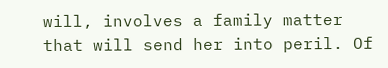will, involves a family matter that will send her into peril. Of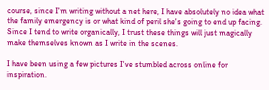course, since I'm writing without a net here, I have absolutely no idea what the family emergency is or what kind of peril she's going to end up facing. Since I tend to write organically, I trust these things will just magically make themselves known as I write in the scenes.

I have been using a few pictures I've stumbled across online for inspiration.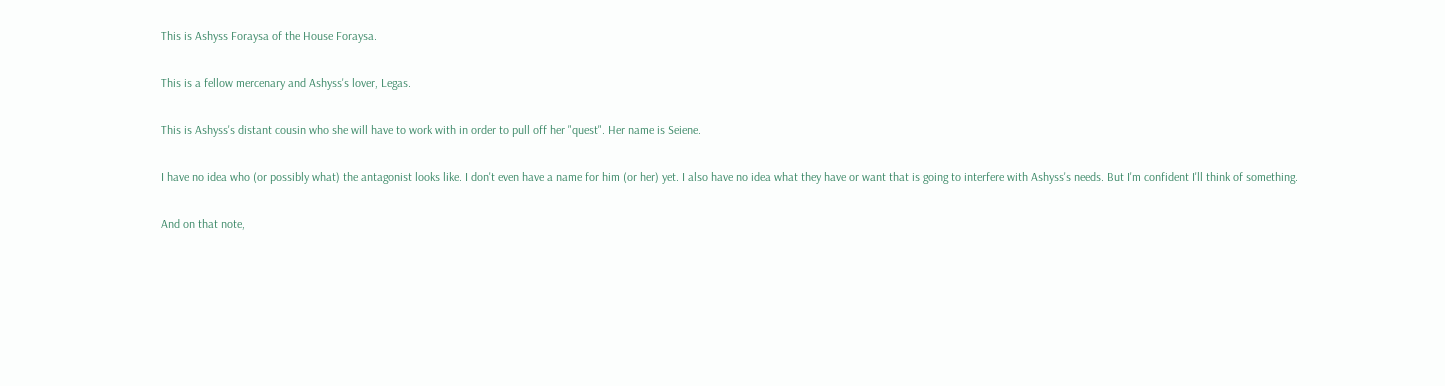This is Ashyss Foraysa of the House Foraysa.

This is a fellow mercenary and Ashyss's lover, Legas.

This is Ashyss's distant cousin who she will have to work with in order to pull off her "quest". Her name is Seiene.

I have no idea who (or possibly what) the antagonist looks like. I don't even have a name for him (or her) yet. I also have no idea what they have or want that is going to interfere with Ashyss's needs. But I'm confident I'll think of something.

And on that note,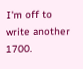I'm off to write another 1700.